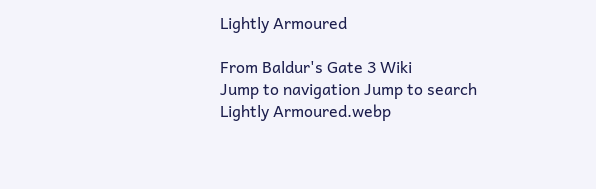Lightly Armoured

From Baldur's Gate 3 Wiki
Jump to navigation Jump to search
Lightly Armoured.webp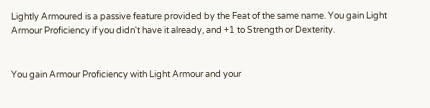Lightly Armoured is a passive feature provided by the Feat of the same name. You gain Light Armour Proficiency if you didn't have it already, and +1 to Strength or Dexterity.


You gain Armour Proficiency with Light Armour and your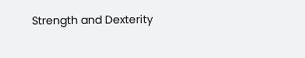Strength and Dexterity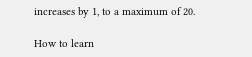increases by 1, to a maximum of 20.

How to learn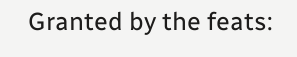Granted by the feats: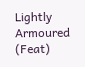Lightly Armoured (Feat)